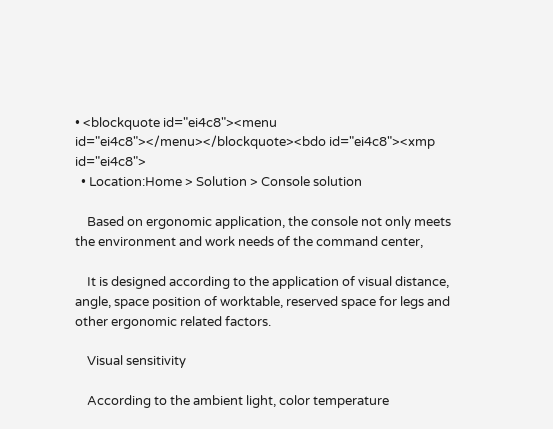• <blockquote id="ei4c8"><menu id="ei4c8"></menu></blockquote><bdo id="ei4c8"><xmp id="ei4c8">
  • Location:Home > Solution > Console solution

    Based on ergonomic application, the console not only meets the environment and work needs of the command center,

    It is designed according to the application of visual distance, angle, space position of worktable, reserved space for legs and other ergonomic related factors.

    Visual sensitivity

    According to the ambient light, color temperature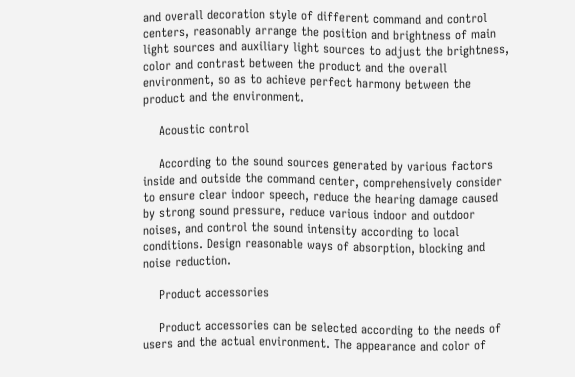and overall decoration style of different command and control centers, reasonably arrange the position and brightness of main light sources and auxiliary light sources to adjust the brightness, color and contrast between the product and the overall environment, so as to achieve perfect harmony between the product and the environment.

    Acoustic control

    According to the sound sources generated by various factors inside and outside the command center, comprehensively consider to ensure clear indoor speech, reduce the hearing damage caused by strong sound pressure, reduce various indoor and outdoor noises, and control the sound intensity according to local conditions. Design reasonable ways of absorption, blocking and noise reduction.

    Product accessories

    Product accessories can be selected according to the needs of users and the actual environment. The appearance and color of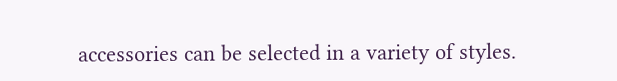accessories can be selected in a variety of styles.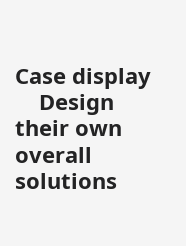Case display
    Design their own overall solutions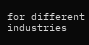for different industries